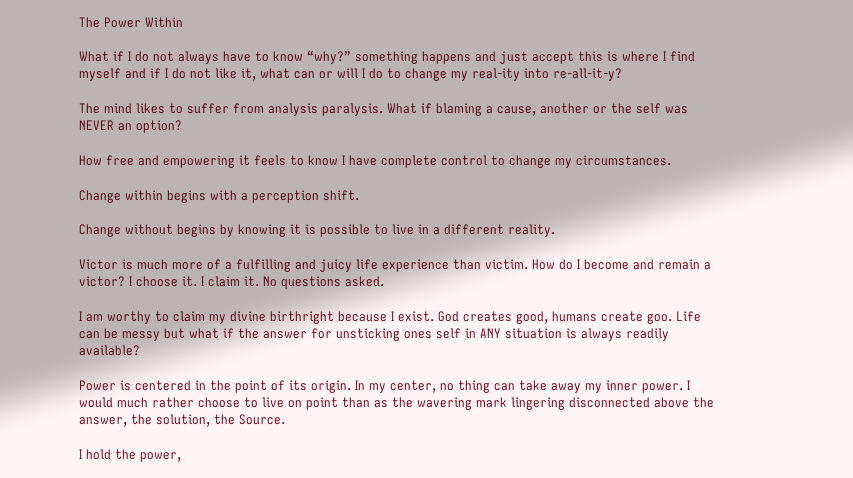The Power Within

What if I do not always have to know “why?” something happens and just accept this is where I find myself and if I do not like it, what can or will I do to change my real-ity into re-all-it-y?

The mind likes to suffer from analysis paralysis. What if blaming a cause, another or the self was NEVER an option?

How free and empowering it feels to know I have complete control to change my circumstances.

Change within begins with a perception shift.

Change without begins by knowing it is possible to live in a different reality.

Victor is much more of a fulfilling and juicy life experience than victim. How do I become and remain a victor? I choose it. I claim it. No questions asked.

I am worthy to claim my divine birthright because I exist. God creates good, humans create goo. Life can be messy but what if the answer for unsticking ones self in ANY situation is always readily available?

Power is centered in the point of its origin. In my center, no thing can take away my inner power. I would much rather choose to live on point than as the wavering mark lingering disconnected above the answer, the solution, the Source.

I hold the power,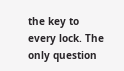the key to every lock. The only question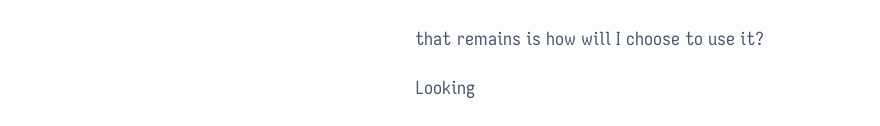that remains is how will I choose to use it?

Looking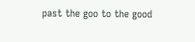past the goo to the good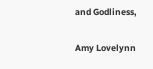and Godliness,

Amy Lovelynn